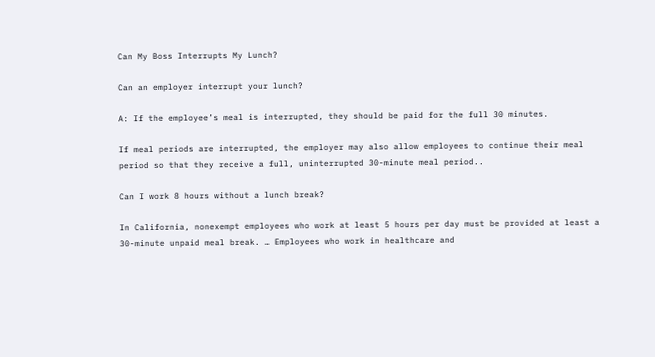Can My Boss Interrupts My Lunch?

Can an employer interrupt your lunch?

A: If the employee’s meal is interrupted, they should be paid for the full 30 minutes.

If meal periods are interrupted, the employer may also allow employees to continue their meal period so that they receive a full, uninterrupted 30-minute meal period..

Can I work 8 hours without a lunch break?

In California, nonexempt employees who work at least 5 hours per day must be provided at least a 30-minute unpaid meal break. … Employees who work in healthcare and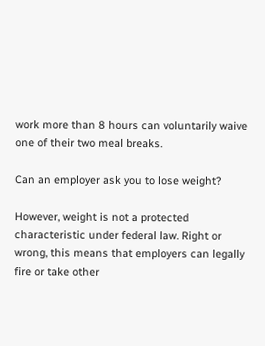work more than 8 hours can voluntarily waive one of their two meal breaks.

Can an employer ask you to lose weight?

However, weight is not a protected characteristic under federal law. Right or wrong, this means that employers can legally fire or take other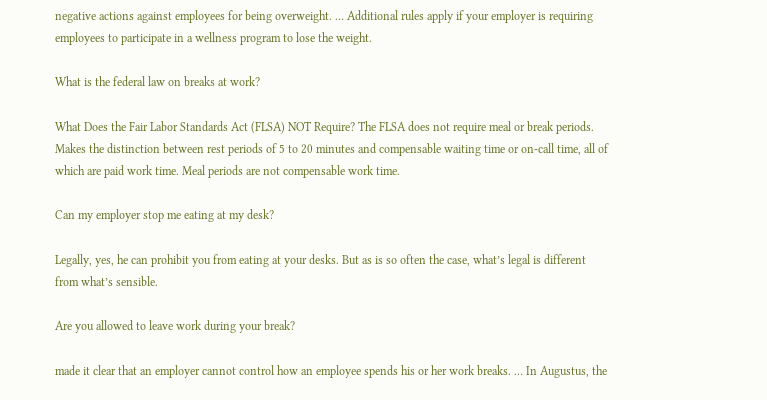negative actions against employees for being overweight. … Additional rules apply if your employer is requiring employees to participate in a wellness program to lose the weight.

What is the federal law on breaks at work?

What Does the Fair Labor Standards Act (FLSA) NOT Require? The FLSA does not require meal or break periods. Makes the distinction between rest periods of 5 to 20 minutes and compensable waiting time or on-call time, all of which are paid work time. Meal periods are not compensable work time.

Can my employer stop me eating at my desk?

Legally, yes, he can prohibit you from eating at your desks. But as is so often the case, what’s legal is different from what’s sensible.

Are you allowed to leave work during your break?

made it clear that an employer cannot control how an employee spends his or her work breaks. … In Augustus, the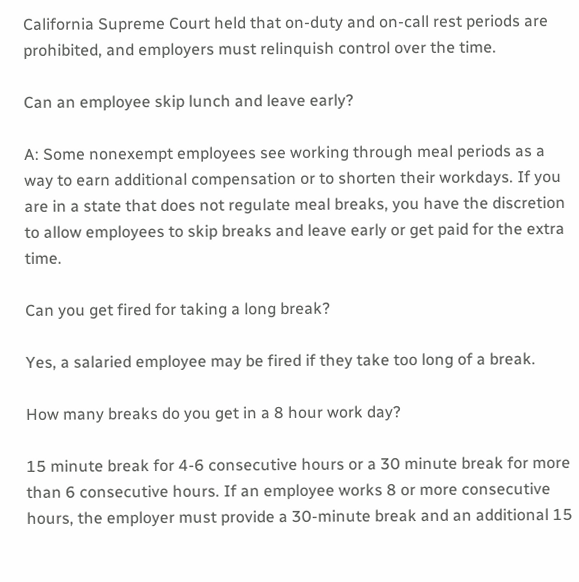California Supreme Court held that on-duty and on-call rest periods are prohibited, and employers must relinquish control over the time.

Can an employee skip lunch and leave early?

A: Some nonexempt employees see working through meal periods as a way to earn additional compensation or to shorten their workdays. If you are in a state that does not regulate meal breaks, you have the discretion to allow employees to skip breaks and leave early or get paid for the extra time.

Can you get fired for taking a long break?

Yes, a salaried employee may be fired if they take too long of a break.

How many breaks do you get in a 8 hour work day?

15 minute break for 4-6 consecutive hours or a 30 minute break for more than 6 consecutive hours. If an employee works 8 or more consecutive hours, the employer must provide a 30-minute break and an additional 15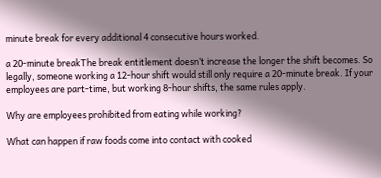minute break for every additional 4 consecutive hours worked.

a 20-minute breakThe break entitlement doesn’t increase the longer the shift becomes. So legally, someone working a 12-hour shift would still only require a 20-minute break. If your employees are part-time, but working 8-hour shifts, the same rules apply.

Why are employees prohibited from eating while working?

What can happen if raw foods come into contact with cooked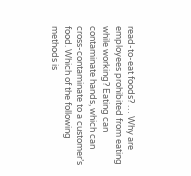read-to-eat foods? … Why are employees prohibited from eating while working? Eating can contaminate hands, which can cross-contaminate to a customer’s food. Which of the following methods is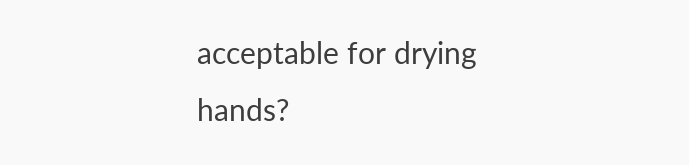acceptable for drying hands?